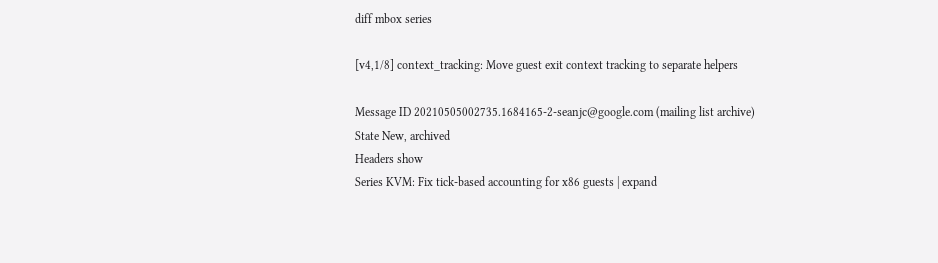diff mbox series

[v4,1/8] context_tracking: Move guest exit context tracking to separate helpers

Message ID 20210505002735.1684165-2-seanjc@google.com (mailing list archive)
State New, archived
Headers show
Series KVM: Fix tick-based accounting for x86 guests | expand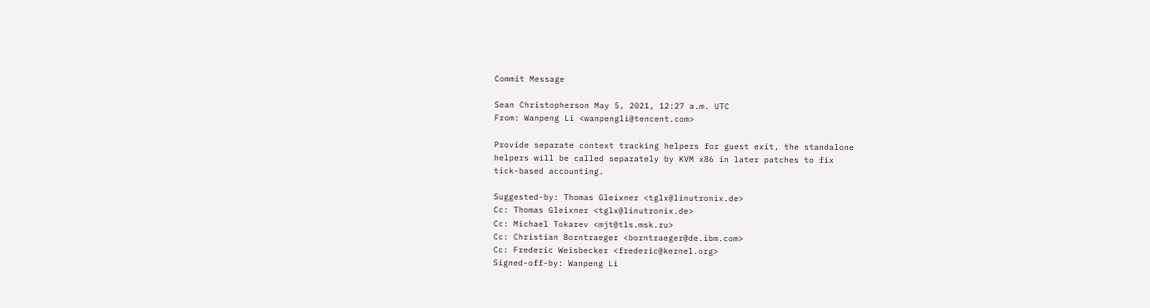Commit Message

Sean Christopherson May 5, 2021, 12:27 a.m. UTC
From: Wanpeng Li <wanpengli@tencent.com>

Provide separate context tracking helpers for guest exit, the standalone
helpers will be called separately by KVM x86 in later patches to fix
tick-based accounting.

Suggested-by: Thomas Gleixner <tglx@linutronix.de>
Cc: Thomas Gleixner <tglx@linutronix.de>
Cc: Michael Tokarev <mjt@tls.msk.ru>
Cc: Christian Borntraeger <borntraeger@de.ibm.com>
Cc: Frederic Weisbecker <frederic@kernel.org>
Signed-off-by: Wanpeng Li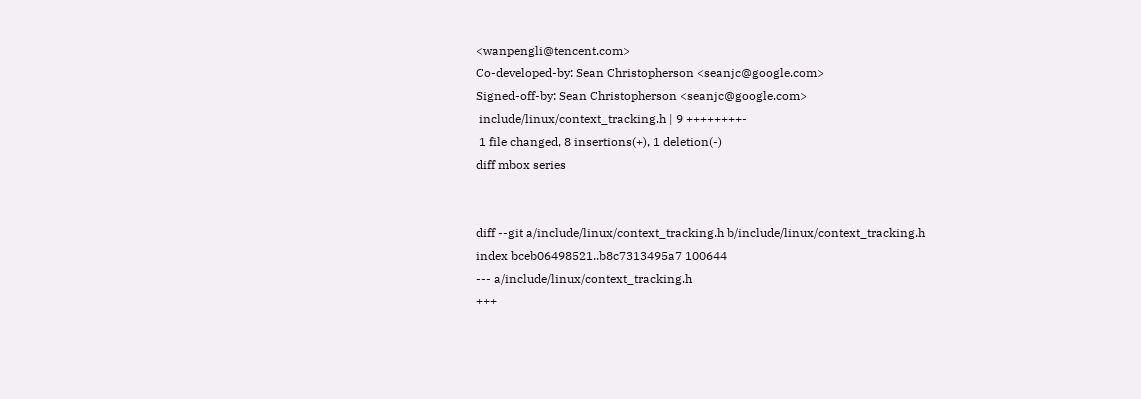<wanpengli@tencent.com>
Co-developed-by: Sean Christopherson <seanjc@google.com>
Signed-off-by: Sean Christopherson <seanjc@google.com>
 include/linux/context_tracking.h | 9 ++++++++-
 1 file changed, 8 insertions(+), 1 deletion(-)
diff mbox series


diff --git a/include/linux/context_tracking.h b/include/linux/context_tracking.h
index bceb06498521..b8c7313495a7 100644
--- a/include/linux/context_tracking.h
+++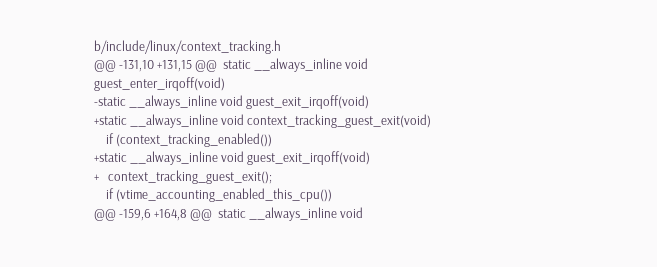b/include/linux/context_tracking.h
@@ -131,10 +131,15 @@  static __always_inline void guest_enter_irqoff(void)
-static __always_inline void guest_exit_irqoff(void)
+static __always_inline void context_tracking_guest_exit(void)
    if (context_tracking_enabled())
+static __always_inline void guest_exit_irqoff(void)
+   context_tracking_guest_exit();
    if (vtime_accounting_enabled_this_cpu())
@@ -159,6 +164,8 @@  static __always_inline void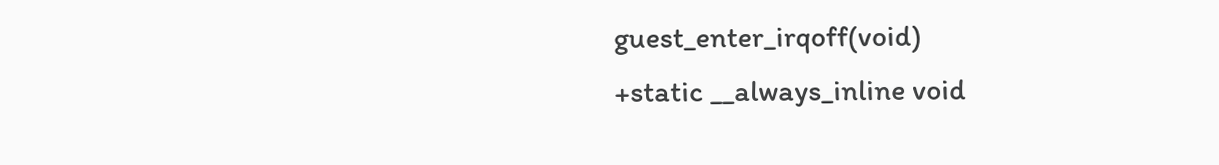guest_enter_irqoff(void)
+static __always_inline void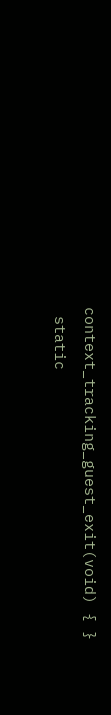context_tracking_guest_exit(void) { }
 static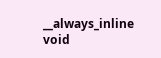__always_inline void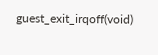guest_exit_irqoff(void)